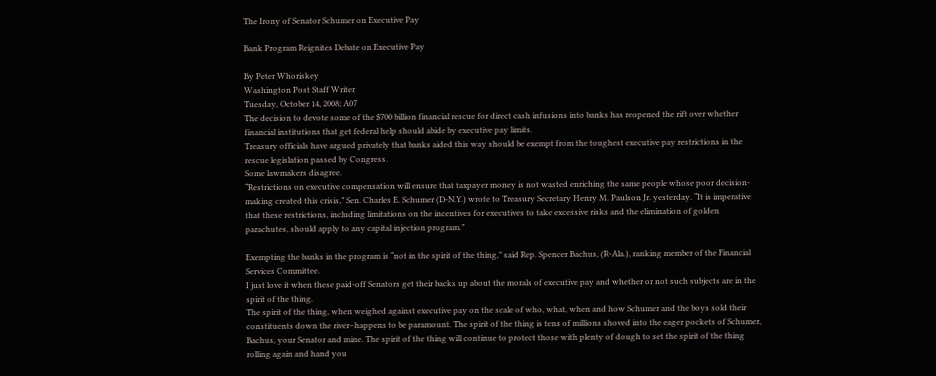The Irony of Senator Schumer on Executive Pay

Bank Program Reignites Debate on Executive Pay

By Peter Whoriskey
Washington Post Staff Writer
Tuesday, October 14, 2008; A07
The decision to devote some of the $700 billion financial rescue for direct cash infusions into banks has reopened the rift over whether financial institutions that get federal help should abide by executive pay limits.
Treasury officials have argued privately that banks aided this way should be exempt from the toughest executive pay restrictions in the rescue legislation passed by Congress.
Some lawmakers disagree.
“Restrictions on executive compensation will ensure that taxpayer money is not wasted enriching the same people whose poor decision-making created this crisis,” Sen. Charles E. Schumer (D-N.Y.) wrote to Treasury Secretary Henry M. Paulson Jr. yesterday. “It is imperative that these restrictions, including limitations on the incentives for executives to take excessive risks and the elimination of golden parachutes, should apply to any capital injection program.”

Exempting the banks in the program is “not in the spirit of the thing,” said Rep. Spencer Bachus, (R-Ala.), ranking member of the Financial Services Committee.
I just love it when these paid-off Senators get their backs up about the morals of executive pay and whether or not such subjects are in the spirit of the thing.
The spirit of the thing, when weighed against executive pay on the scale of who, what, when and how Schumer and the boys sold their constituents down the river–happens to be paramount. The spirit of the thing is tens of millions shoved into the eager pockets of Schumer, Bachus, your Senator and mine. The spirit of the thing will continue to protect those with plenty of dough to set the spirit of the thing rolling again and hand you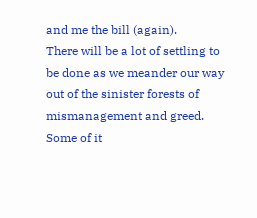and me the bill (again).
There will be a lot of settling to be done as we meander our way out of the sinister forests of mismanagement and greed. Some of it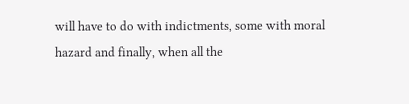will have to do with indictments, some with moral hazard and finally, when all the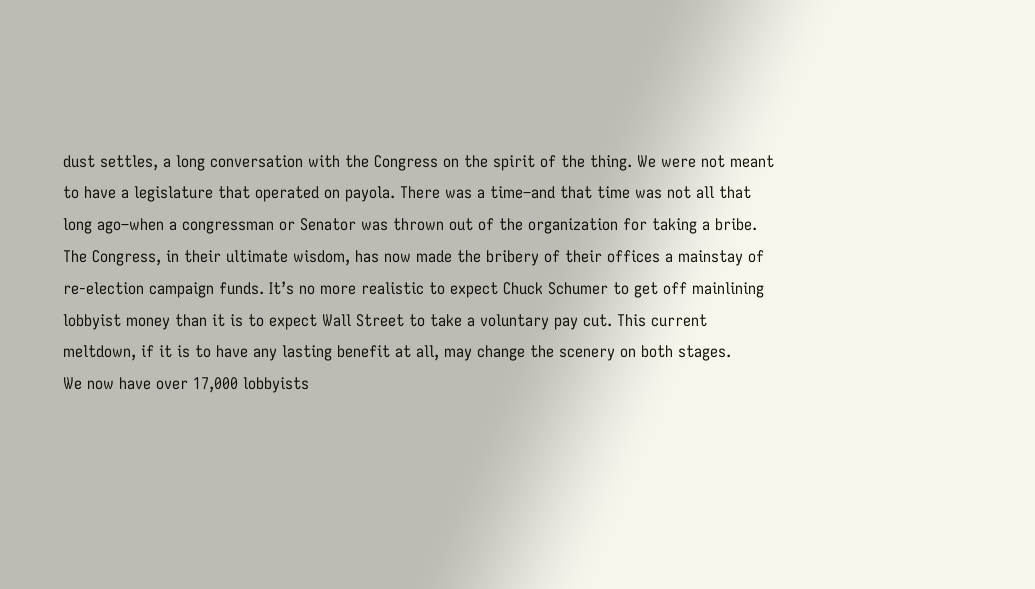dust settles, a long conversation with the Congress on the spirit of the thing. We were not meant to have a legislature that operated on payola. There was a time–and that time was not all that long ago–when a congressman or Senator was thrown out of the organization for taking a bribe.
The Congress, in their ultimate wisdom, has now made the bribery of their offices a mainstay of re-election campaign funds. It’s no more realistic to expect Chuck Schumer to get off mainlining lobbyist money than it is to expect Wall Street to take a voluntary pay cut. This current meltdown, if it is to have any lasting benefit at all, may change the scenery on both stages.
We now have over 17,000 lobbyists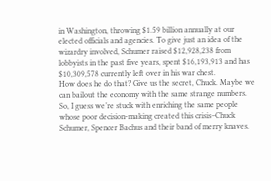in Washington, throwing $1.59 billion annually at our elected officials and agencies. To give just an idea of the wizardry involved, Schumer raised $12,928,238 from lobbyists in the past five years, spent $16,193,913 and has $10,309,578 currently left over in his war chest.
How does he do that? Give us the secret, Chuck. Maybe we can bailout the economy with the same strange numbers.
So, I guess we’re stuck with enriching the same people whose poor decision-making created this crisis–Chuck Schumer, Spencer Bachus and their band of merry knaves.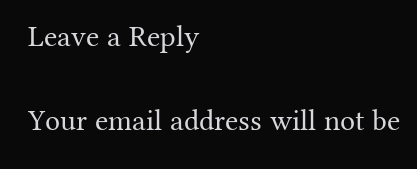Leave a Reply

Your email address will not be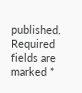published. Required fields are marked *